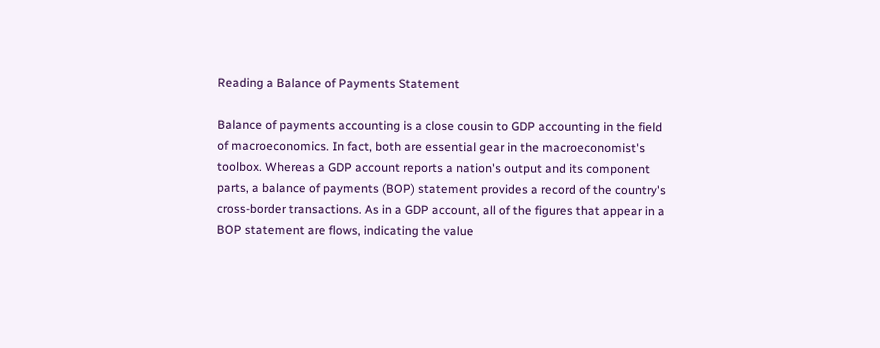Reading a Balance of Payments Statement

Balance of payments accounting is a close cousin to GDP accounting in the field of macroeconomics. In fact, both are essential gear in the macroeconomist's toolbox. Whereas a GDP account reports a nation's output and its component parts, a balance of payments (BOP) statement provides a record of the country's cross-border transactions. As in a GDP account, all of the figures that appear in a BOP statement are flows, indicating the value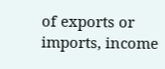of exports or imports, income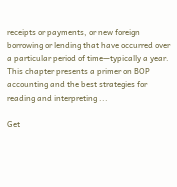receipts or payments, or new foreign borrowing or lending that have occurred over a particular period of time—typically a year. This chapter presents a primer on BOP accounting and the best strategies for reading and interpreting ...

Get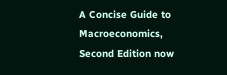A Concise Guide to Macroeconomics, Second Edition now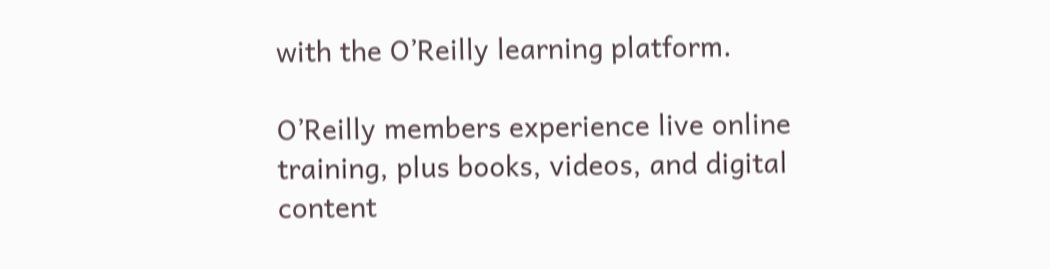with the O’Reilly learning platform.

O’Reilly members experience live online training, plus books, videos, and digital content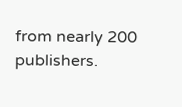from nearly 200 publishers.